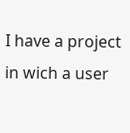I have a project in wich a user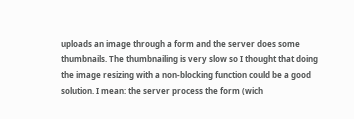uploads an image through a form and the server does some thumbnails. The thumbnailing is very slow so I thought that doing the image resizing with a non-blocking function could be a good solution. I mean: the server process the form (wich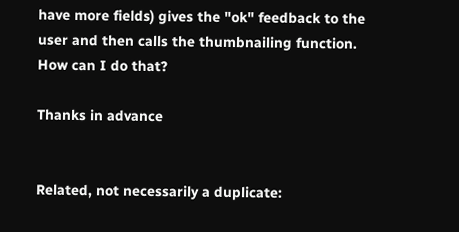have more fields) gives the "ok" feedback to the user and then calls the thumbnailing function. How can I do that?

Thanks in advance


Related, not necessarily a duplicate: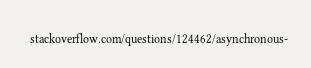stackoverflow.com/questions/124462/asynchronous-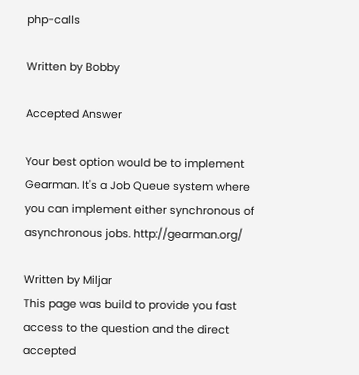php-calls

Written by Bobby

Accepted Answer

Your best option would be to implement Gearman. It's a Job Queue system where you can implement either synchronous of asynchronous jobs. http://gearman.org/

Written by Miljar
This page was build to provide you fast access to the question and the direct accepted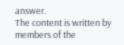answer.
The content is written by members of the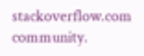stackoverflow.com community.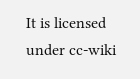It is licensed under cc-wiki